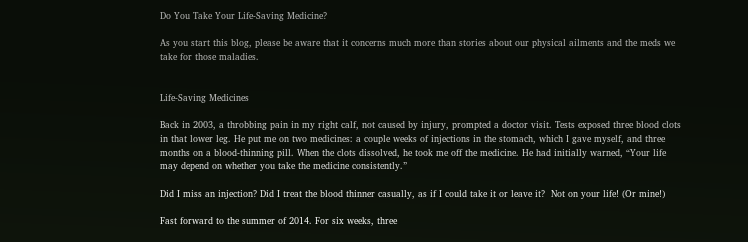Do You Take Your Life-Saving Medicine?

As you start this blog, please be aware that it concerns much more than stories about our physical ailments and the meds we take for those maladies.


Life-Saving Medicines

Back in 2003, a throbbing pain in my right calf, not caused by injury, prompted a doctor visit. Tests exposed three blood clots in that lower leg. He put me on two medicines: a couple weeks of injections in the stomach, which I gave myself, and three months on a blood-thinning pill. When the clots dissolved, he took me off the medicine. He had initially warned, “Your life may depend on whether you take the medicine consistently.”

Did I miss an injection? Did I treat the blood thinner casually, as if I could take it or leave it?  Not on your life! (Or mine!)

Fast forward to the summer of 2014. For six weeks, three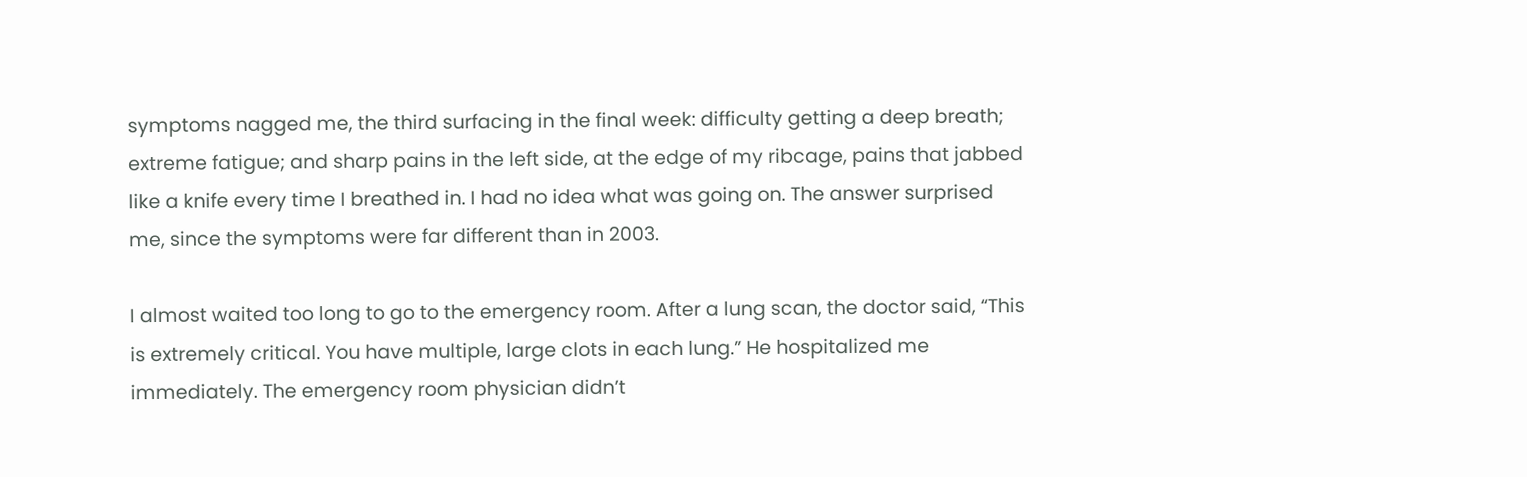symptoms nagged me, the third surfacing in the final week: difficulty getting a deep breath; extreme fatigue; and sharp pains in the left side, at the edge of my ribcage, pains that jabbed like a knife every time I breathed in. I had no idea what was going on. The answer surprised me, since the symptoms were far different than in 2003.

I almost waited too long to go to the emergency room. After a lung scan, the doctor said, “This is extremely critical. You have multiple, large clots in each lung.” He hospitalized me immediately. The emergency room physician didn’t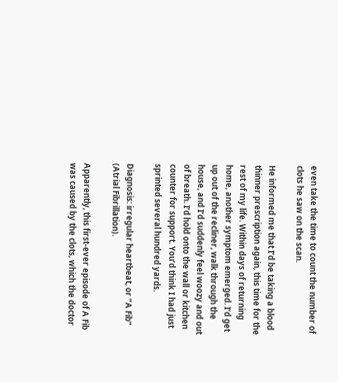even take the time to count the number of clots he saw on the scan.

He informed me that I’d be taking a blood thinner prescription again, this time for the rest of my life. Within days of returning home, another symptom emerged. I’d get up out of the recliner, walk through the house, and I’d suddenly feel woozy and out of breath. I’d hold onto the wall or kitchen counter for support. You’d think I had just sprinted several hundred yards.

Diagnosis: irregular heartbeat, or “A Fib” (Atrial Fibrillation).

Apparently, this first-ever episode of A Fib was caused by the clots, which the doctor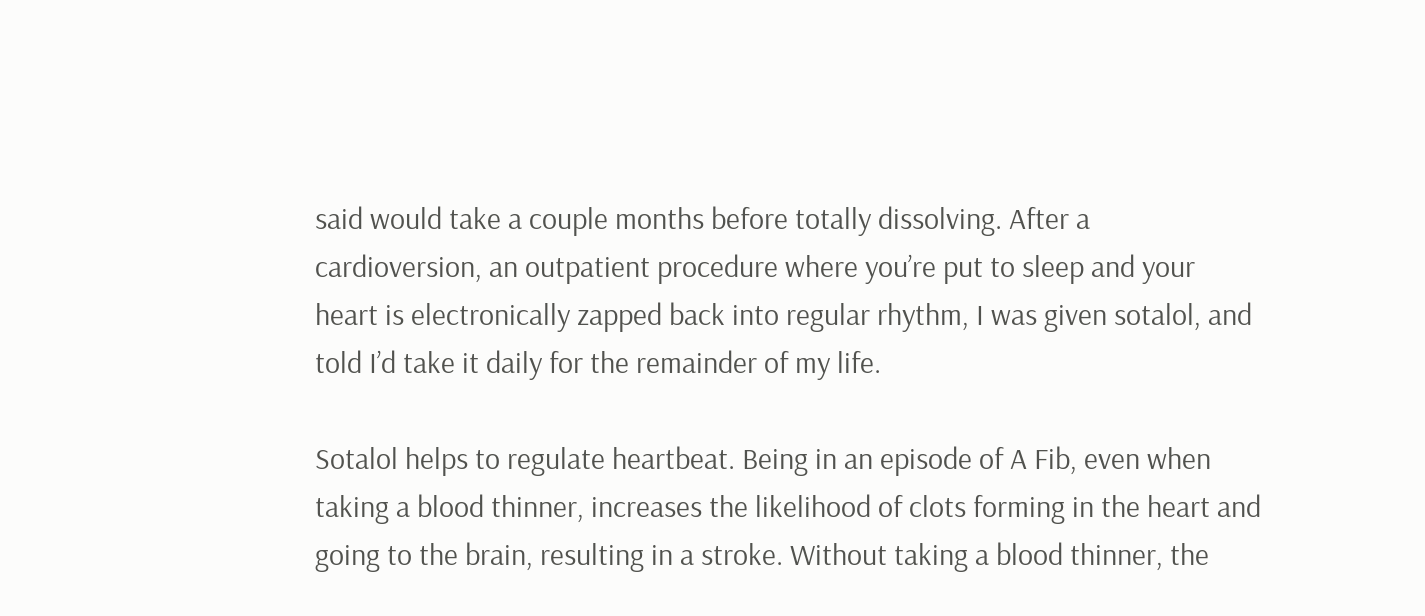said would take a couple months before totally dissolving. After a cardioversion, an outpatient procedure where you’re put to sleep and your heart is electronically zapped back into regular rhythm, I was given sotalol, and told I’d take it daily for the remainder of my life.

Sotalol helps to regulate heartbeat. Being in an episode of A Fib, even when taking a blood thinner, increases the likelihood of clots forming in the heart and going to the brain, resulting in a stroke. Without taking a blood thinner, the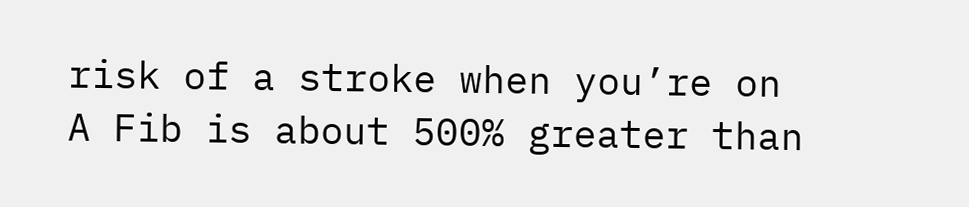risk of a stroke when you’re on A Fib is about 500% greater than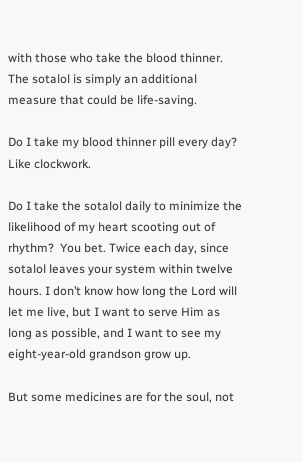with those who take the blood thinner. The sotalol is simply an additional measure that could be life-saving.

Do I take my blood thinner pill every day?  Like clockwork.

Do I take the sotalol daily to minimize the likelihood of my heart scooting out of rhythm?  You bet. Twice each day, since sotalol leaves your system within twelve hours. I don’t know how long the Lord will let me live, but I want to serve Him as long as possible, and I want to see my eight-year-old grandson grow up.

But some medicines are for the soul, not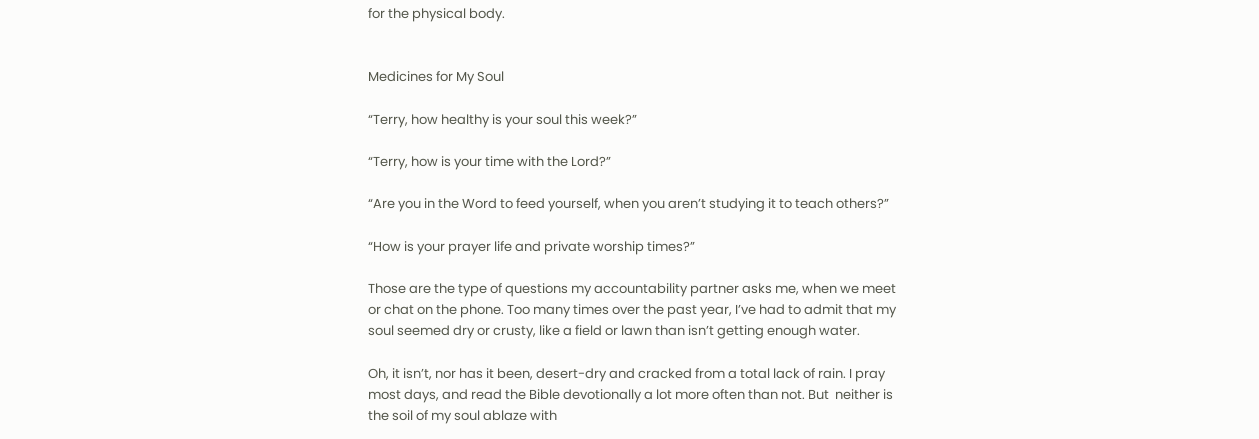for the physical body.


Medicines for My Soul

“Terry, how healthy is your soul this week?”

“Terry, how is your time with the Lord?”

“Are you in the Word to feed yourself, when you aren’t studying it to teach others?”

“How is your prayer life and private worship times?”

Those are the type of questions my accountability partner asks me, when we meet or chat on the phone. Too many times over the past year, I’ve had to admit that my soul seemed dry or crusty, like a field or lawn than isn’t getting enough water.

Oh, it isn’t, nor has it been, desert-dry and cracked from a total lack of rain. I pray most days, and read the Bible devotionally a lot more often than not. But  neither is the soil of my soul ablaze with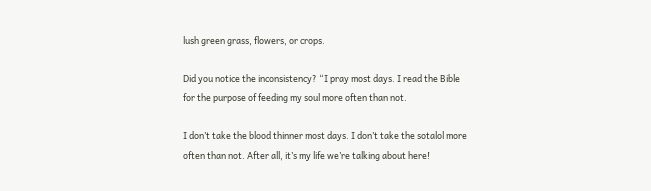lush green grass, flowers, or crops.

Did you notice the inconsistency? “I pray most days. I read the Bible for the purpose of feeding my soul more often than not.

I don’t take the blood thinner most days. I don’t take the sotalol more often than not. After all, it’s my life we’re talking about here!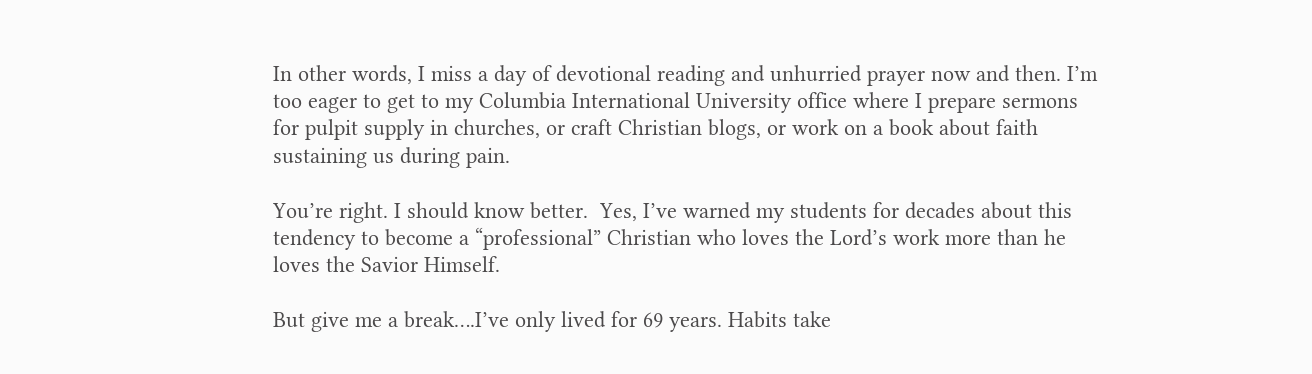In other words, I miss a day of devotional reading and unhurried prayer now and then. I’m too eager to get to my Columbia International University office where I prepare sermons for pulpit supply in churches, or craft Christian blogs, or work on a book about faith sustaining us during pain.

You’re right. I should know better.  Yes, I’ve warned my students for decades about this tendency to become a “professional” Christian who loves the Lord’s work more than he loves the Savior Himself.

But give me a break….I’ve only lived for 69 years. Habits take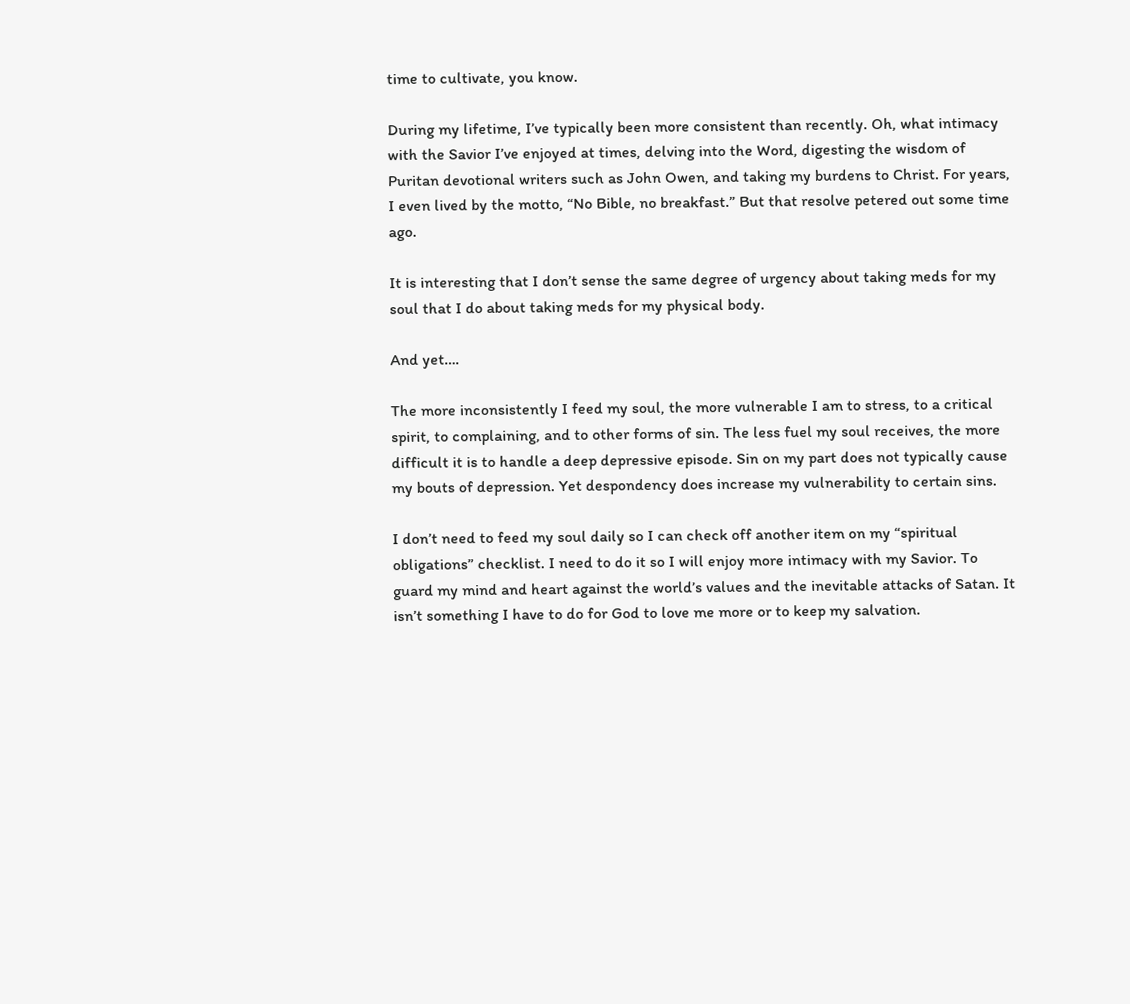time to cultivate, you know.

During my lifetime, I’ve typically been more consistent than recently. Oh, what intimacy with the Savior I’ve enjoyed at times, delving into the Word, digesting the wisdom of Puritan devotional writers such as John Owen, and taking my burdens to Christ. For years, I even lived by the motto, “No Bible, no breakfast.” But that resolve petered out some time ago.

It is interesting that I don’t sense the same degree of urgency about taking meds for my soul that I do about taking meds for my physical body.

And yet….

The more inconsistently I feed my soul, the more vulnerable I am to stress, to a critical spirit, to complaining, and to other forms of sin. The less fuel my soul receives, the more difficult it is to handle a deep depressive episode. Sin on my part does not typically cause my bouts of depression. Yet despondency does increase my vulnerability to certain sins.

I don’t need to feed my soul daily so I can check off another item on my “spiritual obligations” checklist. I need to do it so I will enjoy more intimacy with my Savior. To guard my mind and heart against the world’s values and the inevitable attacks of Satan. It isn’t something I have to do for God to love me more or to keep my salvation.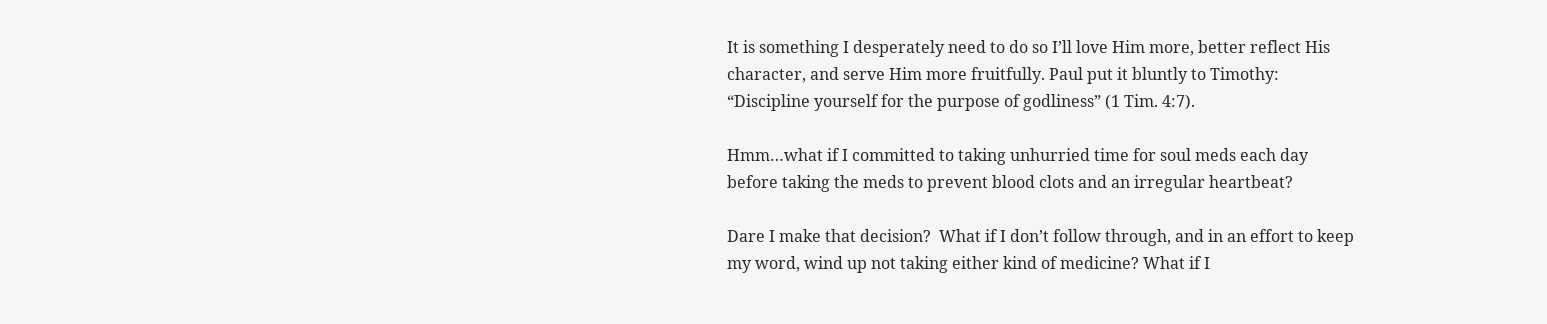It is something I desperately need to do so I’ll love Him more, better reflect His character, and serve Him more fruitfully. Paul put it bluntly to Timothy: “Discipline yourself for the purpose of godliness” (1 Tim. 4:7).

Hmm…what if I committed to taking unhurried time for soul meds each day before taking the meds to prevent blood clots and an irregular heartbeat?

Dare I make that decision?  What if I don’t follow through, and in an effort to keep my word, wind up not taking either kind of medicine? What if I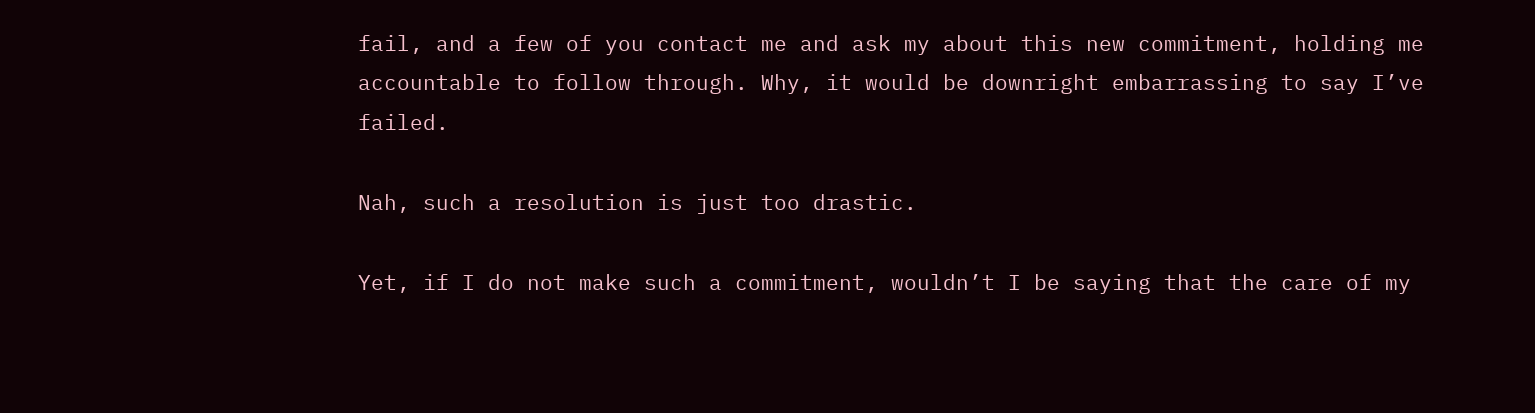fail, and a few of you contact me and ask my about this new commitment, holding me accountable to follow through. Why, it would be downright embarrassing to say I’ve failed.

Nah, such a resolution is just too drastic.

Yet, if I do not make such a commitment, wouldn’t I be saying that the care of my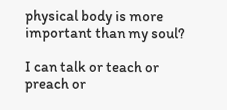physical body is more important than my soul?

I can talk or teach or preach or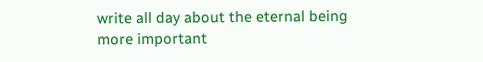write all day about the eternal being more important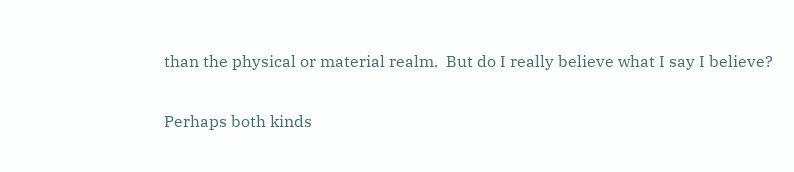than the physical or material realm.  But do I really believe what I say I believe?

Perhaps both kinds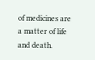of medicines are a matter of life and death.